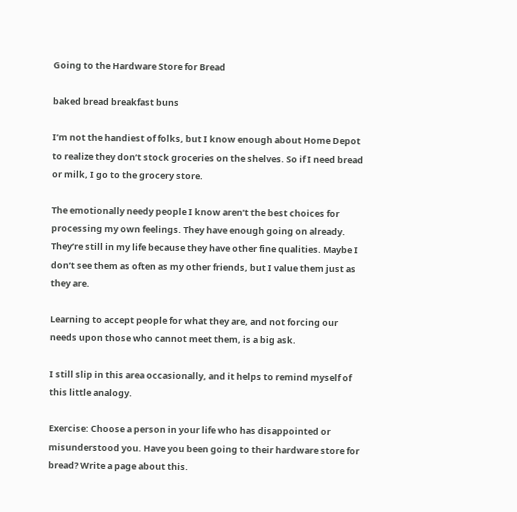Going to the Hardware Store for Bread

baked bread breakfast buns

I’m not the handiest of folks, but I know enough about Home Depot to realize they don’t stock groceries on the shelves. So if I need bread or milk, I go to the grocery store.

The emotionally needy people I know aren’t the best choices for processing my own feelings. They have enough going on already.  They’re still in my life because they have other fine qualities. Maybe I don’t see them as often as my other friends, but I value them just as they are.

Learning to accept people for what they are, and not forcing our needs upon those who cannot meet them, is a big ask.

I still slip in this area occasionally, and it helps to remind myself of this little analogy.

Exercise: Choose a person in your life who has disappointed or misunderstood you. Have you been going to their hardware store for bread? Write a page about this.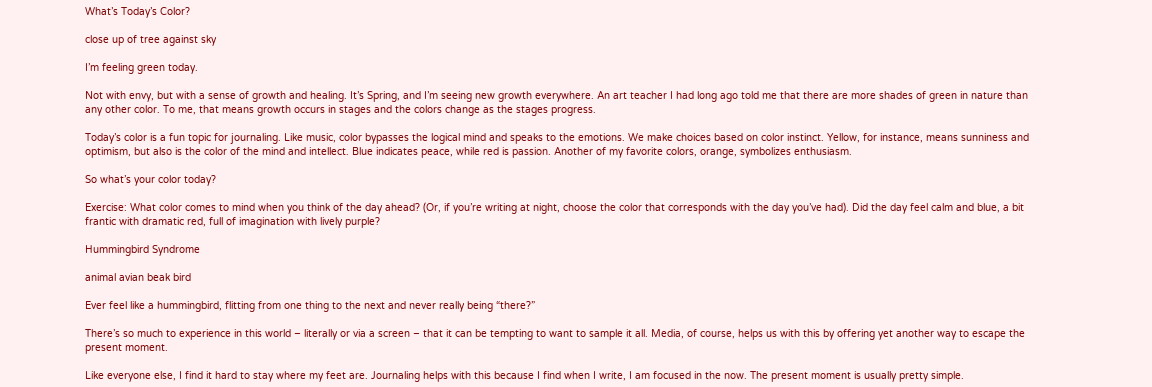What’s Today’s Color?

close up of tree against sky

I’m feeling green today.

Not with envy, but with a sense of growth and healing. It’s Spring, and I’m seeing new growth everywhere. An art teacher I had long ago told me that there are more shades of green in nature than any other color. To me, that means growth occurs in stages and the colors change as the stages progress.

Today’s color is a fun topic for journaling. Like music, color bypasses the logical mind and speaks to the emotions. We make choices based on color instinct. Yellow, for instance, means sunniness and optimism, but also is the color of the mind and intellect. Blue indicates peace, while red is passion. Another of my favorite colors, orange, symbolizes enthusiasm.

So what’s your color today?

Exercise: What color comes to mind when you think of the day ahead? (Or, if you’re writing at night, choose the color that corresponds with the day you’ve had). Did the day feel calm and blue, a bit frantic with dramatic red, full of imagination with lively purple?

Hummingbird Syndrome

animal avian beak bird

Ever feel like a hummingbird, flitting from one thing to the next and never really being “there?”

There’s so much to experience in this world – literally or via a screen – that it can be tempting to want to sample it all. Media, of course, helps us with this by offering yet another way to escape the present moment.

Like everyone else, I find it hard to stay where my feet are. Journaling helps with this because I find when I write, I am focused in the now. The present moment is usually pretty simple.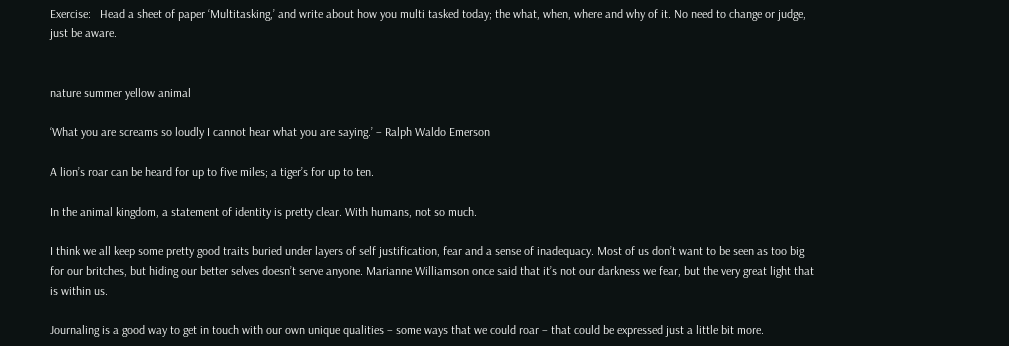Exercise:   Head a sheet of paper ‘Multitasking,’ and write about how you multi tasked today; the what, when, where and why of it. No need to change or judge, just be aware.


nature summer yellow animal

‘What you are screams so loudly I cannot hear what you are saying.’ – Ralph Waldo Emerson

A lion’s roar can be heard for up to five miles; a tiger’s for up to ten.

In the animal kingdom, a statement of identity is pretty clear. With humans, not so much.

I think we all keep some pretty good traits buried under layers of self justification, fear and a sense of inadequacy. Most of us don’t want to be seen as too big for our britches, but hiding our better selves doesn’t serve anyone. Marianne Williamson once said that it’s not our darkness we fear, but the very great light that is within us.

Journaling is a good way to get in touch with our own unique qualities – some ways that we could roar – that could be expressed just a little bit more.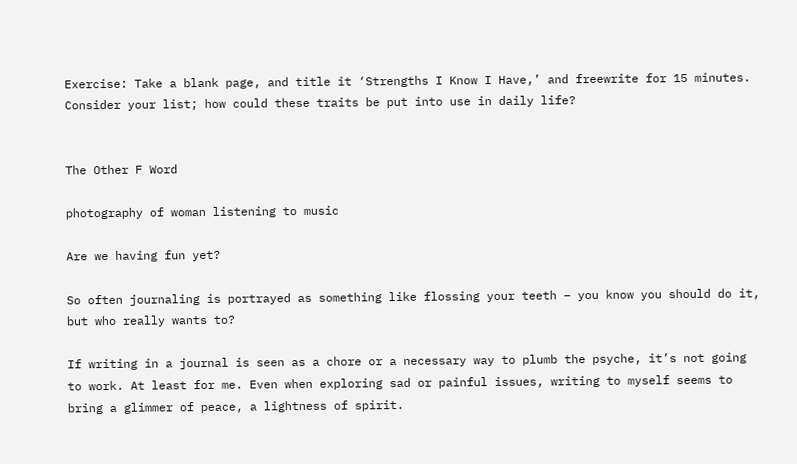Exercise: Take a blank page, and title it ‘Strengths I Know I Have,’ and freewrite for 15 minutes. Consider your list; how could these traits be put into use in daily life?


The Other F Word

photography of woman listening to music

Are we having fun yet?

So often journaling is portrayed as something like flossing your teeth – you know you should do it, but who really wants to?

If writing in a journal is seen as a chore or a necessary way to plumb the psyche, it’s not going to work. At least for me. Even when exploring sad or painful issues, writing to myself seems to bring a glimmer of peace, a lightness of spirit.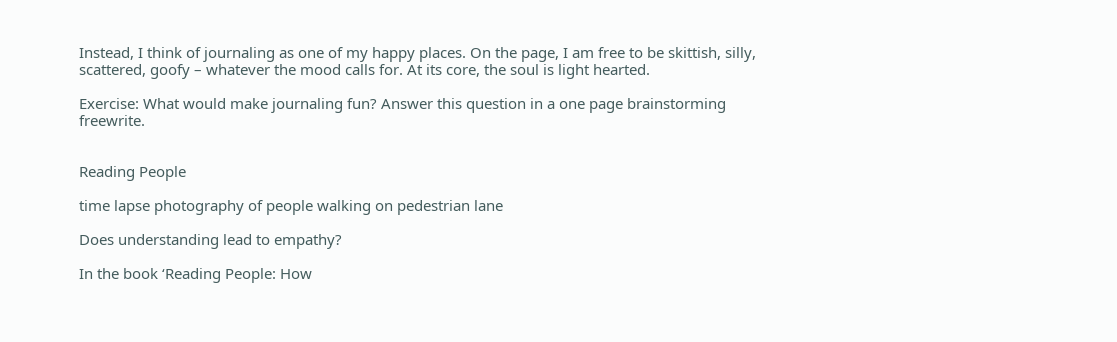Instead, I think of journaling as one of my happy places. On the page, I am free to be skittish, silly, scattered, goofy – whatever the mood calls for. At its core, the soul is light hearted.

Exercise: What would make journaling fun? Answer this question in a one page brainstorming freewrite.


Reading People

time lapse photography of people walking on pedestrian lane

Does understanding lead to empathy?

In the book ‘Reading People: How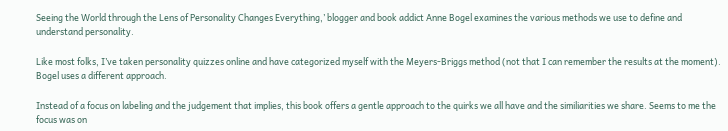Seeing the World through the Lens of Personality Changes Everything,’ blogger and book addict Anne Bogel examines the various methods we use to define and understand personality.

Like most folks, I’ve taken personality quizzes online and have categorized myself with the Meyers-Briggs method (not that I can remember the results at the moment). Bogel uses a different approach.

Instead of a focus on labeling and the judgement that implies, this book offers a gentle approach to the quirks we all have and the similiarities we share. Seems to me the focus was on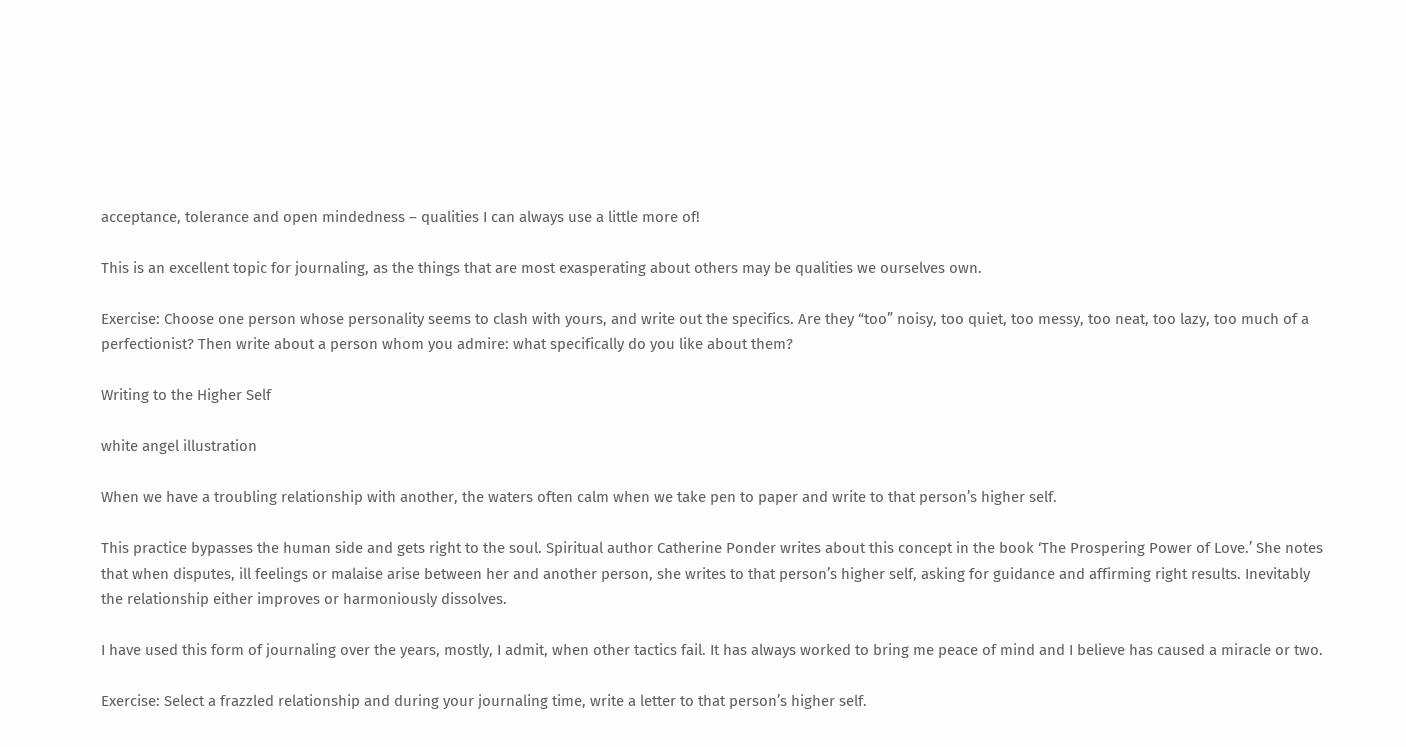acceptance, tolerance and open mindedness – qualities I can always use a little more of!

This is an excellent topic for journaling, as the things that are most exasperating about others may be qualities we ourselves own.

Exercise: Choose one person whose personality seems to clash with yours, and write out the specifics. Are they “too” noisy, too quiet, too messy, too neat, too lazy, too much of a perfectionist? Then write about a person whom you admire: what specifically do you like about them?

Writing to the Higher Self

white angel illustration

When we have a troubling relationship with another, the waters often calm when we take pen to paper and write to that person’s higher self.

This practice bypasses the human side and gets right to the soul. Spiritual author Catherine Ponder writes about this concept in the book ‘The Prospering Power of Love.’ She notes that when disputes, ill feelings or malaise arise between her and another person, she writes to that person’s higher self, asking for guidance and affirming right results. Inevitably the relationship either improves or harmoniously dissolves.

I have used this form of journaling over the years, mostly, I admit, when other tactics fail. It has always worked to bring me peace of mind and I believe has caused a miracle or two.

Exercise: Select a frazzled relationship and during your journaling time, write a letter to that person’s higher self.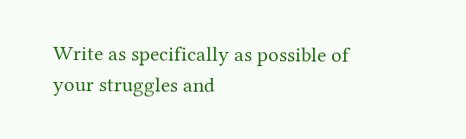Write as specifically as possible of your struggles and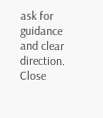ask for guidance and clear direction. Close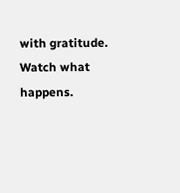with gratitude. Watch what happens.